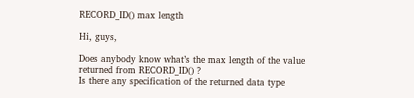RECORD_ID() max length

Hi, guys,

Does anybody know what’s the max length of the value returned from RECORD_ID() ?
Is there any specification of the returned data type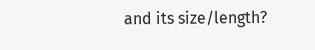and its size/length?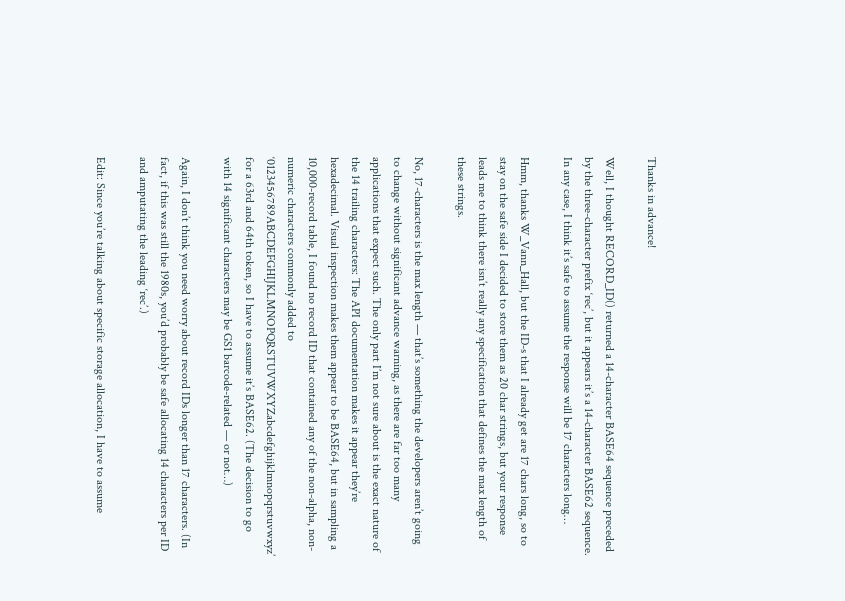Thanks in advance!

Well, I thought RECORD_ID() returned a 14-character BASE64 sequence preceded by the three-character prefix ‘rec’, but it appears it’s a 14-character BASE62 sequence. In any case, I think it’s safe to assume the response will be 17 characters long…

Hmm, thanks W_Vann_Hall, but the ID-s that I already get are 17 chars long, so to stay on the safe side I decided to store them as 20 char strings, but your response leads me to think there isn’t really any specification that defines the max length of these strings.

No, 17-characters is the max length — that’s something the developers aren’t going to change without significant advance warning, as there are far too many applications that expect such. The only part I’m not sure about is the exact nature of the 14 trailing characters: The API documentation makes it appear they’re hexadecimal. Visual inspection makes them appear to be BASE64, but in sampling a 10,000-record table, I found no record ID that contained any of the non-alpha, non-numeric characters commonly added to ‘0123456789ABCDEFGHIJKLMNOPQRSTUVWXYZabcdefghijklmnopqrstuvwxyz’ for a 63rd and 64th token, so I have to assume it’s BASE62. (The decision to go with 14 significant characters may be GS1 barcode-related — or not…)

Again, I don’t think you need worry about record IDs longer than 17 characters. (In fact, if this was still the 1980s, you’d probably be safe allocating 14 characters per ID and amputating the leading ‘rec’.)

Edit: Since you’re talking about specific storage allocation, I have to assume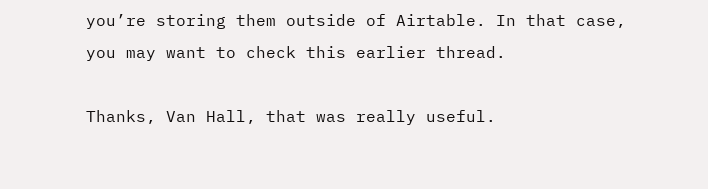you’re storing them outside of Airtable. In that case, you may want to check this earlier thread.

Thanks, Van Hall, that was really useful.